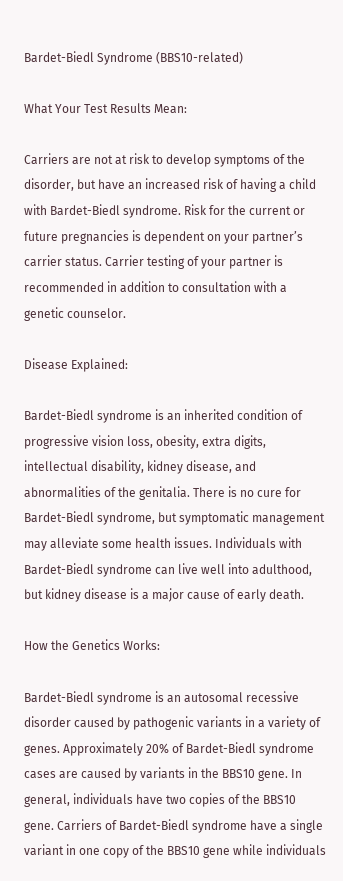Bardet-Biedl Syndrome (BBS10-related)

What Your Test Results Mean:

Carriers are not at risk to develop symptoms of the disorder, but have an increased risk of having a child with Bardet-Biedl syndrome. Risk for the current or future pregnancies is dependent on your partner’s carrier status. Carrier testing of your partner is recommended in addition to consultation with a genetic counselor.

Disease Explained:

Bardet-Biedl syndrome is an inherited condition of progressive vision loss, obesity, extra digits, intellectual disability, kidney disease, and abnormalities of the genitalia. There is no cure for Bardet-Biedl syndrome, but symptomatic management may alleviate some health issues. Individuals with Bardet-Biedl syndrome can live well into adulthood, but kidney disease is a major cause of early death.

How the Genetics Works:

Bardet-Biedl syndrome is an autosomal recessive disorder caused by pathogenic variants in a variety of genes. Approximately 20% of Bardet-Biedl syndrome cases are caused by variants in the BBS10 gene. In general, individuals have two copies of the BBS10 gene. Carriers of Bardet-Biedl syndrome have a single variant in one copy of the BBS10 gene while individuals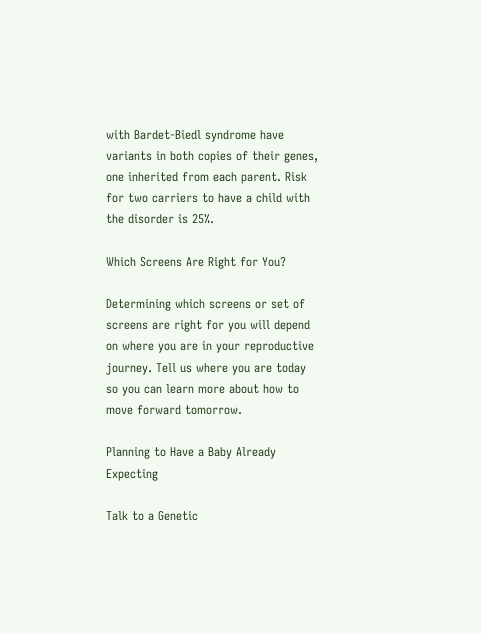with Bardet-Biedl syndrome have variants in both copies of their genes, one inherited from each parent. Risk for two carriers to have a child with the disorder is 25%.

Which Screens Are Right for You?

Determining which screens or set of screens are right for you will depend on where you are in your reproductive journey. Tell us where you are today so you can learn more about how to move forward tomorrow.

Planning to Have a Baby Already Expecting

Talk to a Genetic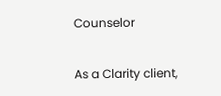Counselor

As a Clarity client,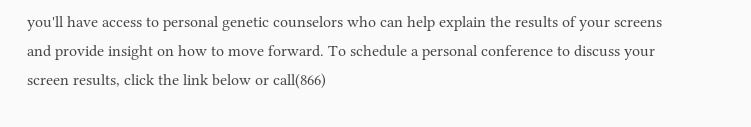you'll have access to personal genetic counselors who can help explain the results of your screens and provide insight on how to move forward. To schedule a personal conference to discuss your screen results, click the link below or call(866)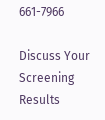661-7966

Discuss Your Screening Results